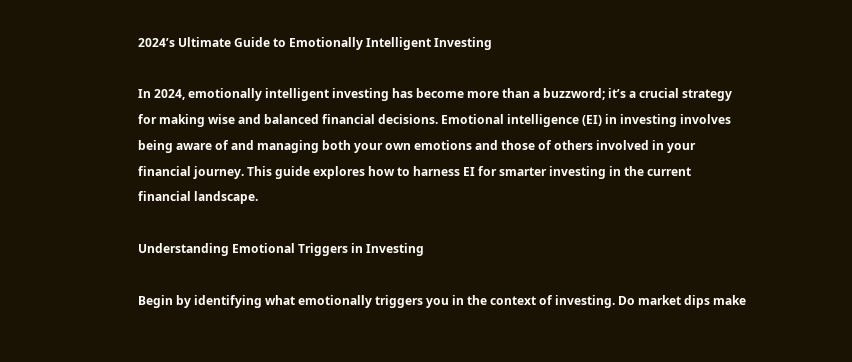2024’s Ultimate Guide to Emotionally Intelligent Investing

In 2024, emotionally intelligent investing has become more than a buzzword; it’s a crucial strategy for making wise and balanced financial decisions. Emotional intelligence (EI) in investing involves being aware of and managing both your own emotions and those of others involved in your financial journey. This guide explores how to harness EI for smarter investing in the current financial landscape.

Understanding Emotional Triggers in Investing

Begin by identifying what emotionally triggers you in the context of investing. Do market dips make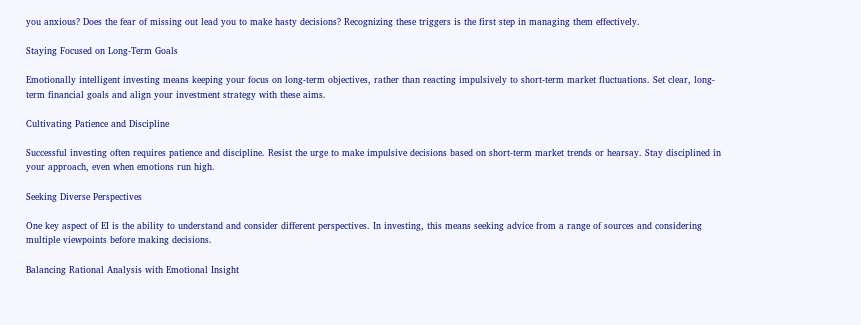you anxious? Does the fear of missing out lead you to make hasty decisions? Recognizing these triggers is the first step in managing them effectively.

Staying Focused on Long-Term Goals

Emotionally intelligent investing means keeping your focus on long-term objectives, rather than reacting impulsively to short-term market fluctuations. Set clear, long-term financial goals and align your investment strategy with these aims.

Cultivating Patience and Discipline

Successful investing often requires patience and discipline. Resist the urge to make impulsive decisions based on short-term market trends or hearsay. Stay disciplined in your approach, even when emotions run high.

Seeking Diverse Perspectives

One key aspect of EI is the ability to understand and consider different perspectives. In investing, this means seeking advice from a range of sources and considering multiple viewpoints before making decisions.

Balancing Rational Analysis with Emotional Insight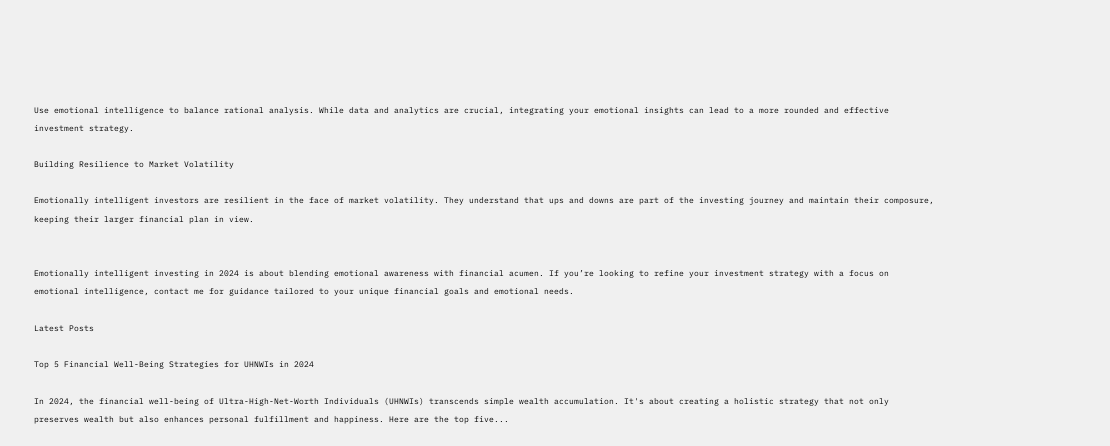Use emotional intelligence to balance rational analysis. While data and analytics are crucial, integrating your emotional insights can lead to a more rounded and effective investment strategy.

Building Resilience to Market Volatility

Emotionally intelligent investors are resilient in the face of market volatility. They understand that ups and downs are part of the investing journey and maintain their composure, keeping their larger financial plan in view.


Emotionally intelligent investing in 2024 is about blending emotional awareness with financial acumen. If you’re looking to refine your investment strategy with a focus on emotional intelligence, contact me for guidance tailored to your unique financial goals and emotional needs.

Latest Posts

Top 5 Financial Well-Being Strategies for UHNWIs in 2024

In 2024, the financial well-being of Ultra-High-Net-Worth Individuals (UHNWIs) transcends simple wealth accumulation. It's about creating a holistic strategy that not only preserves wealth but also enhances personal fulfillment and happiness. Here are the top five...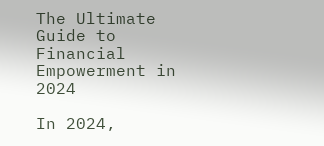The Ultimate Guide to Financial Empowerment in 2024

In 2024,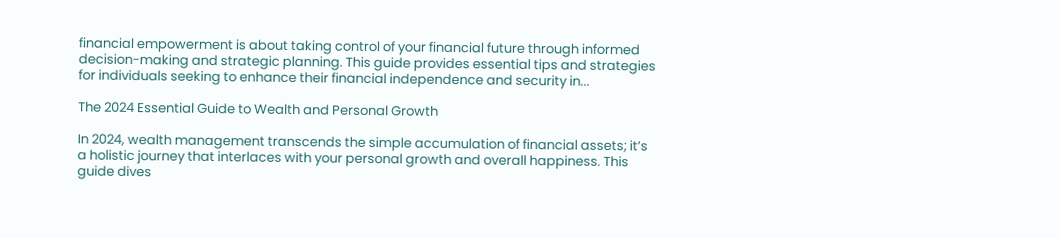financial empowerment is about taking control of your financial future through informed decision-making and strategic planning. This guide provides essential tips and strategies for individuals seeking to enhance their financial independence and security in...

The 2024 Essential Guide to Wealth and Personal Growth

In 2024, wealth management transcends the simple accumulation of financial assets; it’s a holistic journey that interlaces with your personal growth and overall happiness. This guide dives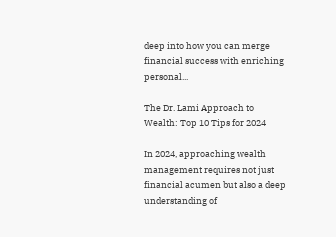deep into how you can merge financial success with enriching personal...

The Dr. Lami Approach to Wealth: Top 10 Tips for 2024

In 2024, approaching wealth management requires not just financial acumen but also a deep understanding of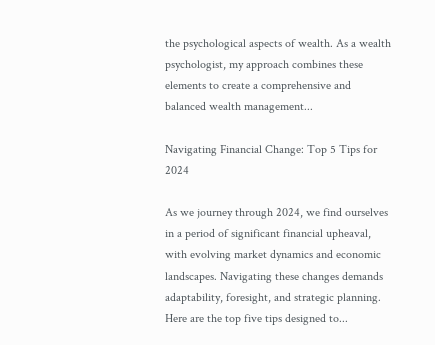the psychological aspects of wealth. As a wealth psychologist, my approach combines these elements to create a comprehensive and balanced wealth management...

Navigating Financial Change: Top 5 Tips for 2024

As we journey through 2024, we find ourselves in a period of significant financial upheaval, with evolving market dynamics and economic landscapes. Navigating these changes demands adaptability, foresight, and strategic planning. Here are the top five tips designed to...